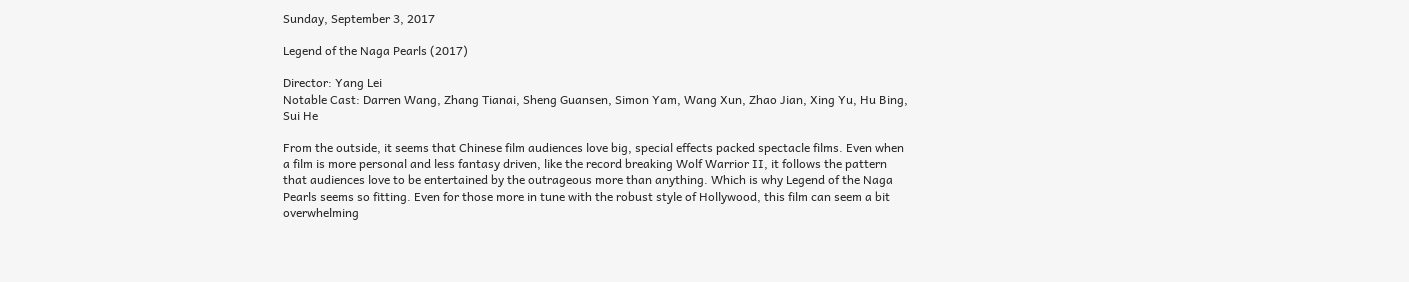Sunday, September 3, 2017

Legend of the Naga Pearls (2017)

Director: Yang Lei
Notable Cast: Darren Wang, Zhang Tianai, Sheng Guansen, Simon Yam, Wang Xun, Zhao Jian, Xing Yu, Hu Bing, Sui He

From the outside, it seems that Chinese film audiences love big, special effects packed spectacle films. Even when a film is more personal and less fantasy driven, like the record breaking Wolf Warrior II, it follows the pattern that audiences love to be entertained by the outrageous more than anything. Which is why Legend of the Naga Pearls seems so fitting. Even for those more in tune with the robust style of Hollywood, this film can seem a bit overwhelming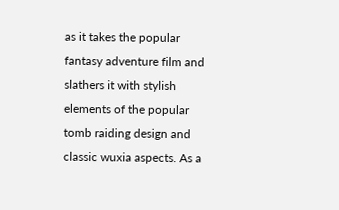as it takes the popular fantasy adventure film and slathers it with stylish elements of the popular tomb raiding design and classic wuxia aspects. As a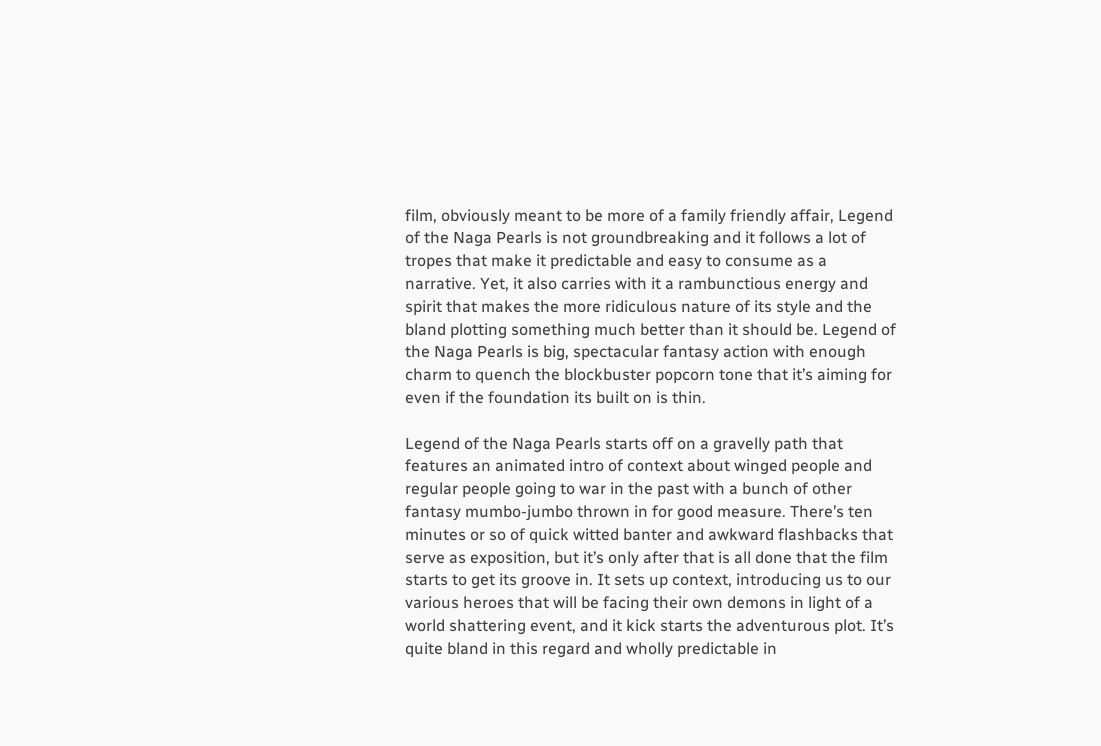film, obviously meant to be more of a family friendly affair, Legend of the Naga Pearls is not groundbreaking and it follows a lot of tropes that make it predictable and easy to consume as a narrative. Yet, it also carries with it a rambunctious energy and spirit that makes the more ridiculous nature of its style and the bland plotting something much better than it should be. Legend of the Naga Pearls is big, spectacular fantasy action with enough charm to quench the blockbuster popcorn tone that it’s aiming for even if the foundation its built on is thin.

Legend of the Naga Pearls starts off on a gravelly path that features an animated intro of context about winged people and regular people going to war in the past with a bunch of other fantasy mumbo-jumbo thrown in for good measure. There’s ten minutes or so of quick witted banter and awkward flashbacks that serve as exposition, but it’s only after that is all done that the film starts to get its groove in. It sets up context, introducing us to our various heroes that will be facing their own demons in light of a world shattering event, and it kick starts the adventurous plot. It’s quite bland in this regard and wholly predictable in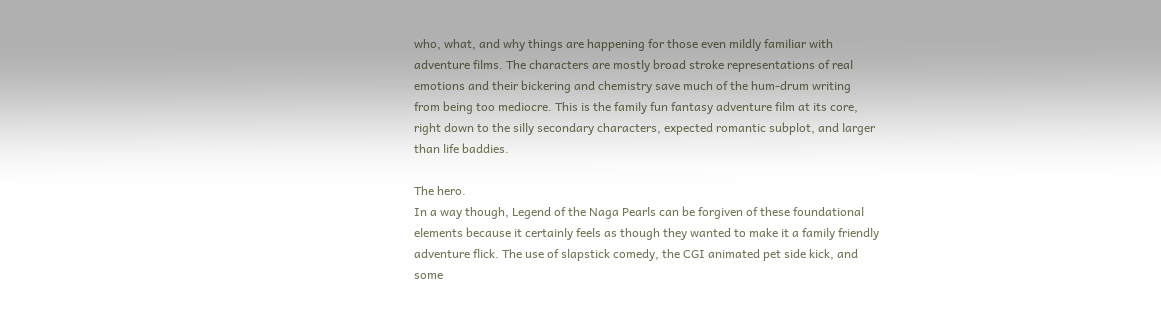who, what, and why things are happening for those even mildly familiar with adventure films. The characters are mostly broad stroke representations of real emotions and their bickering and chemistry save much of the hum-drum writing from being too mediocre. This is the family fun fantasy adventure film at its core, right down to the silly secondary characters, expected romantic subplot, and larger than life baddies.

The hero.
In a way though, Legend of the Naga Pearls can be forgiven of these foundational elements because it certainly feels as though they wanted to make it a family friendly adventure flick. The use of slapstick comedy, the CGI animated pet side kick, and some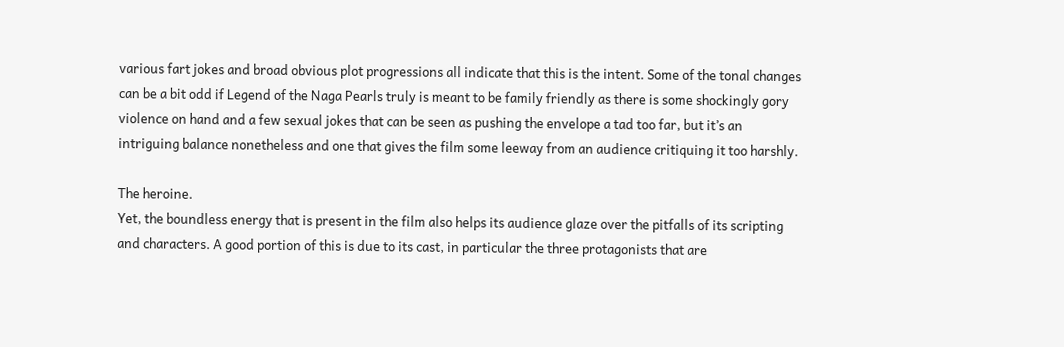various fart jokes and broad obvious plot progressions all indicate that this is the intent. Some of the tonal changes can be a bit odd if Legend of the Naga Pearls truly is meant to be family friendly as there is some shockingly gory violence on hand and a few sexual jokes that can be seen as pushing the envelope a tad too far, but it’s an intriguing balance nonetheless and one that gives the film some leeway from an audience critiquing it too harshly.

The heroine.
Yet, the boundless energy that is present in the film also helps its audience glaze over the pitfalls of its scripting and characters. A good portion of this is due to its cast, in particular the three protagonists that are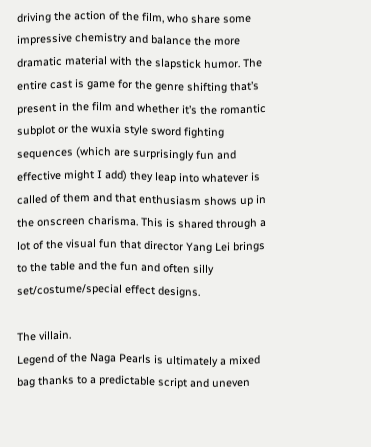driving the action of the film, who share some impressive chemistry and balance the more dramatic material with the slapstick humor. The entire cast is game for the genre shifting that’s present in the film and whether it’s the romantic subplot or the wuxia style sword fighting sequences (which are surprisingly fun and effective might I add) they leap into whatever is called of them and that enthusiasm shows up in the onscreen charisma. This is shared through a lot of the visual fun that director Yang Lei brings to the table and the fun and often silly set/costume/special effect designs.

The villain.
Legend of the Naga Pearls is ultimately a mixed bag thanks to a predictable script and uneven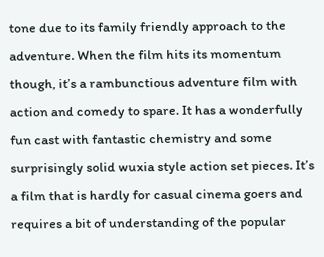tone due to its family friendly approach to the adventure. When the film hits its momentum though, it’s a rambunctious adventure film with action and comedy to spare. It has a wonderfully fun cast with fantastic chemistry and some surprisingly solid wuxia style action set pieces. It’s a film that is hardly for casual cinema goers and requires a bit of understanding of the popular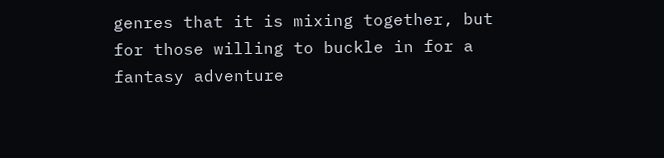genres that it is mixing together, but for those willing to buckle in for a fantasy adventure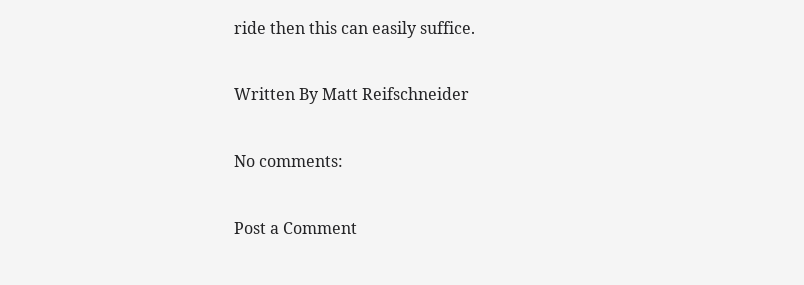ride then this can easily suffice.

Written By Matt Reifschneider

No comments:

Post a Comment